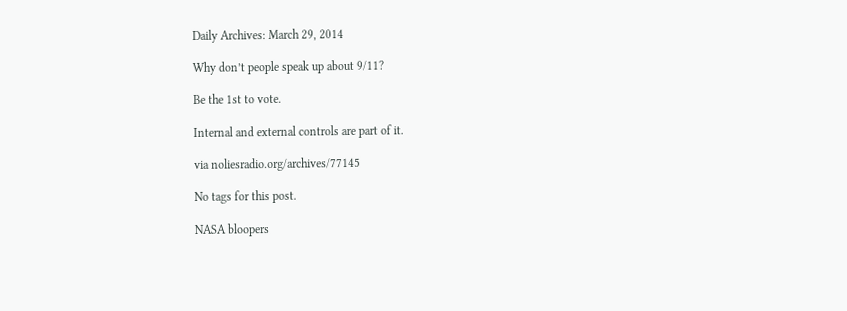Daily Archives: March 29, 2014

Why don’t people speak up about 9/11?

Be the 1st to vote.

Internal and external controls are part of it.

via noliesradio.org/archives/77145

No tags for this post.

NASA bloopers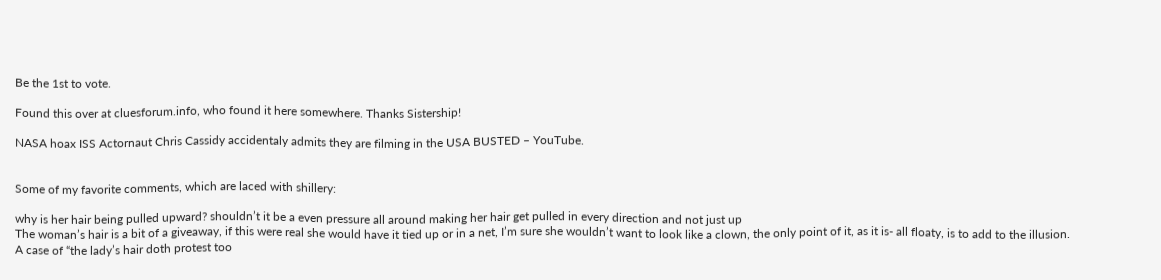Be the 1st to vote.

Found this over at cluesforum.info, who found it here somewhere. Thanks Sistership!

NASA hoax ISS Actornaut Chris Cassidy accidentaly admits they are filming in the USA BUSTED – YouTube.


Some of my favorite comments, which are laced with shillery:

why is her hair being pulled upward? shouldn’t it be a even pressure all around making her hair get pulled in every direction and not just up
The woman’s hair is a bit of a giveaway, if this were real she would have it tied up or in a net, I’m sure she wouldn’t want to look like a clown, the only point of it, as it is- all floaty, is to add to the illusion.
A case of “the lady’s hair doth protest too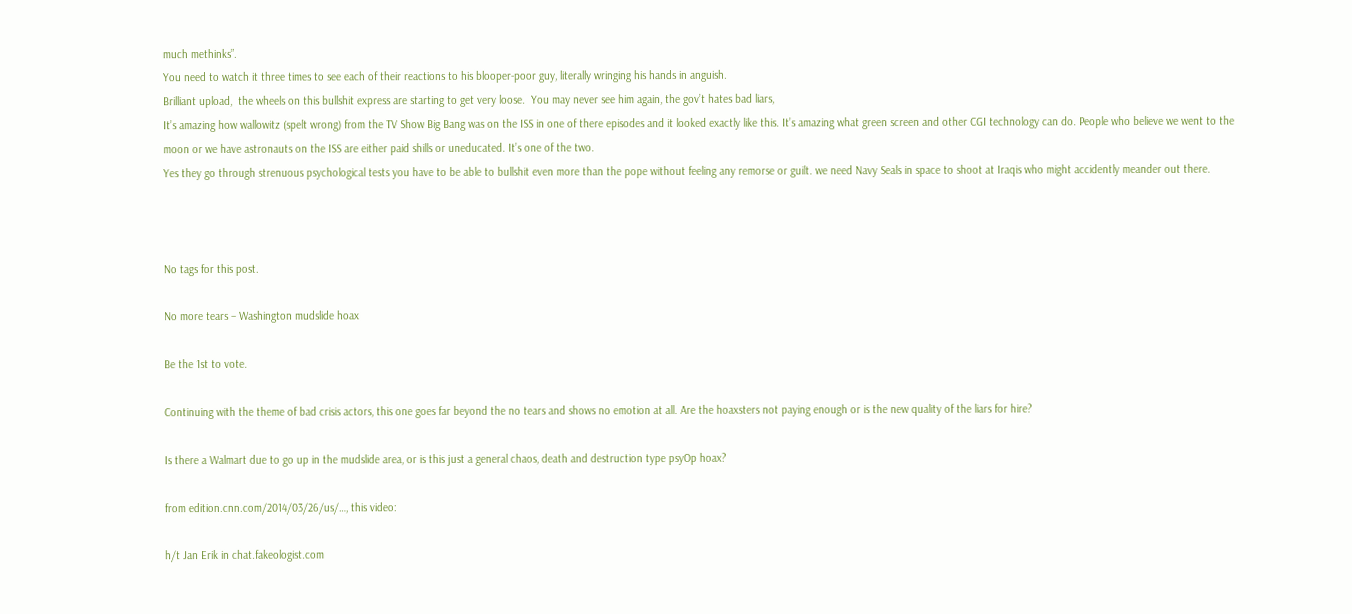much methinks”.
You need to watch it three times to see each of their reactions to his blooper-poor guy, literally wringing his hands in anguish.
Brilliant upload,  the wheels on this bullshit express are starting to get very loose.  You may never see him again, the gov’t hates bad liars,
It’s amazing how wallowitz (spelt wrong) from the TV Show Big Bang was on the ISS in one of there episodes and it looked exactly like this. It’s amazing what green screen and other CGI technology can do. People who believe we went to the moon or we have astronauts on the ISS are either paid shills or uneducated. It’s one of the two.
Yes they go through strenuous psychological tests you have to be able to bullshit even more than the pope without feeling any remorse or guilt. we need Navy Seals in space to shoot at Iraqis who might accidently meander out there.



No tags for this post.

No more tears – Washington mudslide hoax

Be the 1st to vote.

Continuing with the theme of bad crisis actors, this one goes far beyond the no tears and shows no emotion at all. Are the hoaxsters not paying enough or is the new quality of the liars for hire?

Is there a Walmart due to go up in the mudslide area, or is this just a general chaos, death and destruction type psyOp hoax?

from edition.cnn.com/2014/03/26/us/…, this video:

h/t Jan Erik in chat.fakeologist.com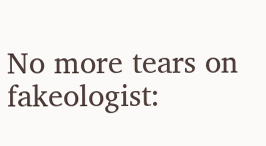No more tears on fakeologist: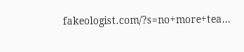fakeologist.com/?s=no+more+tea…